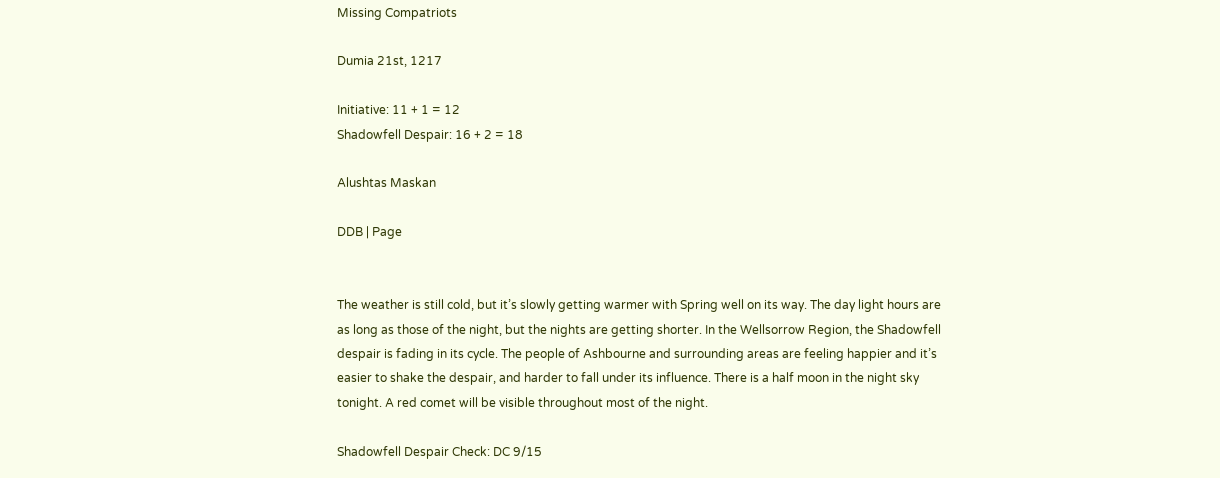Missing Compatriots

Dumia 21st, 1217

Initiative: 11 + 1 = 12
Shadowfell Despair: 16 + 2 = 18

Alushtas Maskan

DDB | Page


The weather is still cold, but it’s slowly getting warmer with Spring well on its way. The day light hours are as long as those of the night, but the nights are getting shorter. In the Wellsorrow Region, the Shadowfell despair is fading in its cycle. The people of Ashbourne and surrounding areas are feeling happier and it’s easier to shake the despair, and harder to fall under its influence. There is a half moon in the night sky tonight. A red comet will be visible throughout most of the night.

Shadowfell Despair Check: DC 9/15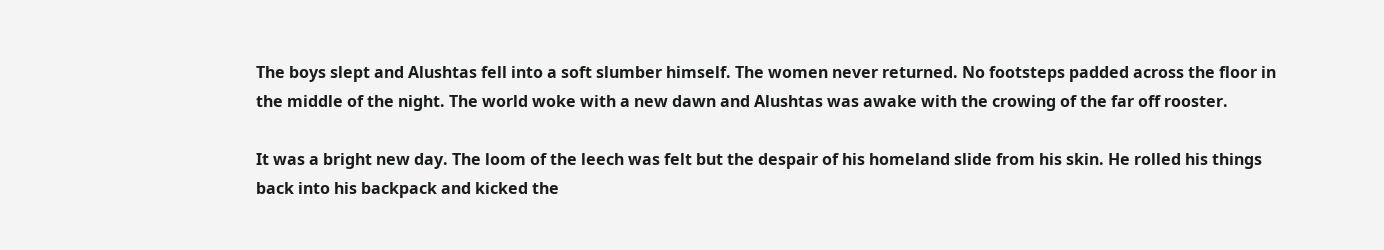The boys slept and Alushtas fell into a soft slumber himself. The women never returned. No footsteps padded across the floor in the middle of the night. The world woke with a new dawn and Alushtas was awake with the crowing of the far off rooster.

It was a bright new day. The loom of the leech was felt but the despair of his homeland slide from his skin. He rolled his things back into his backpack and kicked the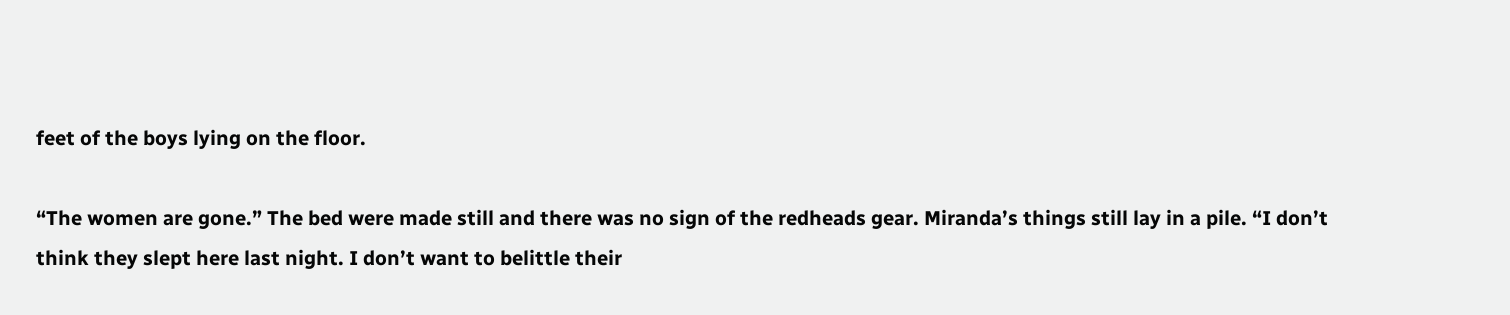feet of the boys lying on the floor.

“The women are gone.” The bed were made still and there was no sign of the redheads gear. Miranda’s things still lay in a pile. “I don’t think they slept here last night. I don’t want to belittle their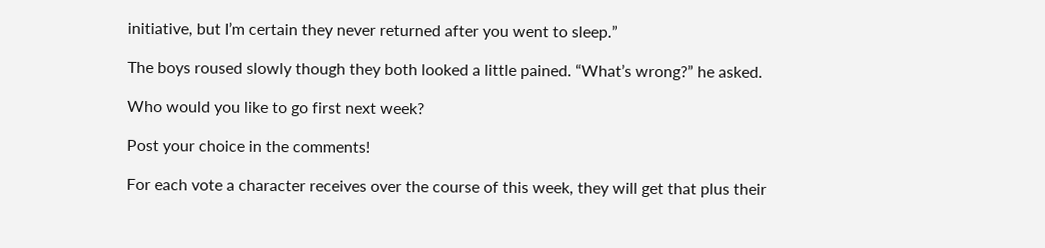initiative, but I’m certain they never returned after you went to sleep.”

The boys roused slowly though they both looked a little pained. “What’s wrong?” he asked.

Who would you like to go first next week?

Post your choice in the comments!

For each vote a character receives over the course of this week, they will get that plus their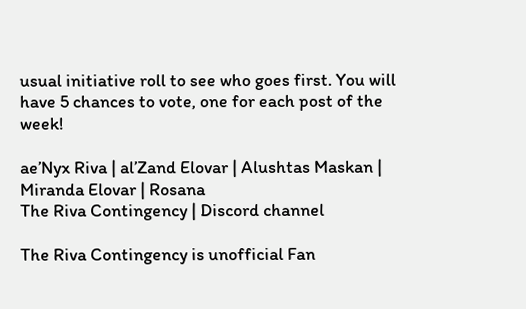usual initiative roll to see who goes first. You will have 5 chances to vote, one for each post of the week!

ae’Nyx Riva | al’Zand Elovar | Alushtas Maskan | Miranda Elovar | Rosana
The Riva Contingency | Discord channel

The Riva Contingency is unofficial Fan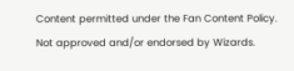Content permitted under the Fan Content Policy. Not approved and/or endorsed by Wizards.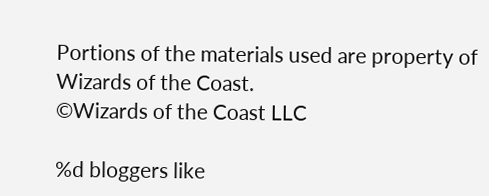Portions of the materials used are property of Wizards of the Coast.
©Wizards of the Coast LLC

%d bloggers like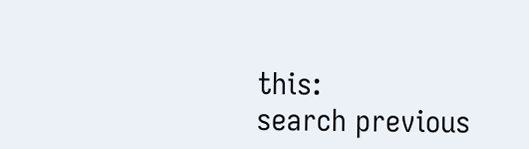this:
search previous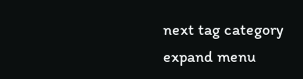next tag category expand menu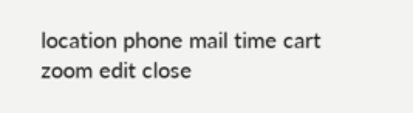location phone mail time cart zoom edit close